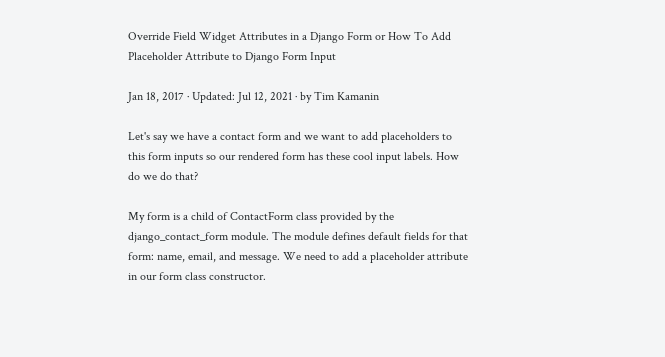Override Field Widget Attributes in a Django Form or How To Add Placeholder Attribute to Django Form Input

Jan 18, 2017 · Updated: Jul 12, 2021 · by Tim Kamanin

Let's say we have a contact form and we want to add placeholders to this form inputs so our rendered form has these cool input labels. How do we do that?

My form is a child of ContactForm class provided by the django_contact_form module. The module defines default fields for that form: name, email, and message. We need to add a placeholder attribute in our form class constructor.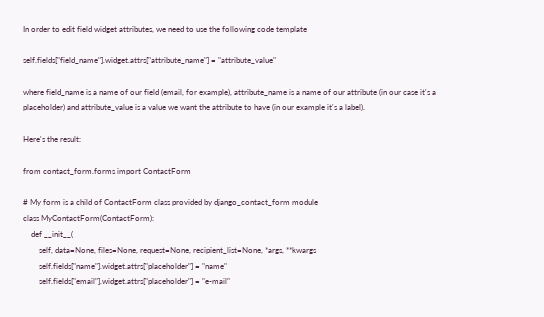In order to edit field widget attributes, we need to use the following code template

self.fields["field_name"].widget.attrs["attribute_name"] = "attribute_value"

where field_name is a name of our field (email, for example), attribute_name is a name of our attribute (in our case it's a placeholder) and attribute_value is a value we want the attribute to have (in our example it's a label).

Here's the result:

from contact_form.forms import ContactForm

# My form is a child of ContactForm class provided by django_contact_form module
class MyContactForm(ContactForm):
    def __init__(
        self, data=None, files=None, request=None, recipient_list=None, *args, **kwargs
        self.fields["name"].widget.attrs["placeholder"] = "name"
        self.fields["email"].widget.attrs["placeholder"] = "e-mail"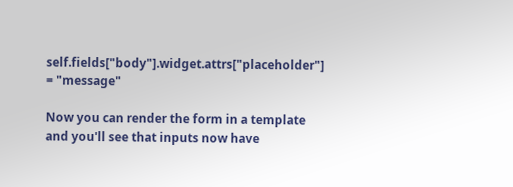self.fields["body"].widget.attrs["placeholder"] = "message"

Now you can render the form in a template and you'll see that inputs now have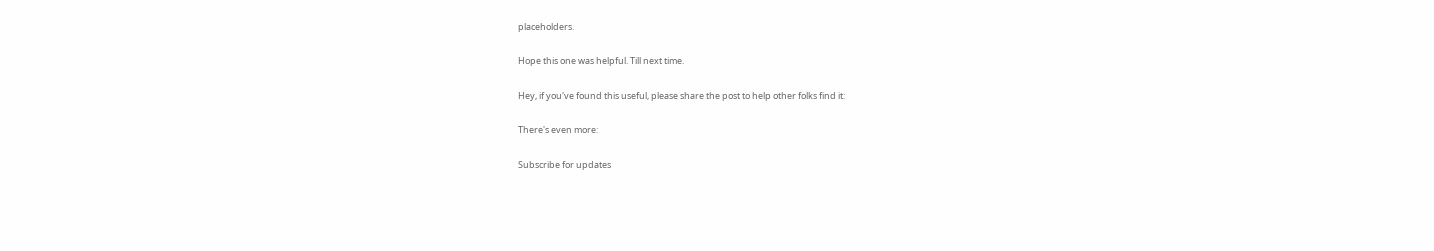placeholders.

Hope this one was helpful. Till next time.

Hey, if you've found this useful, please share the post to help other folks find it:

There's even more:

Subscribe for updates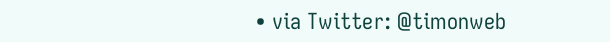• via Twitter: @timonweb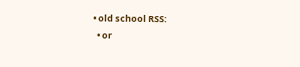• old school RSS:
  • or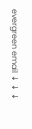evergreen email ↓ ↓ ↓